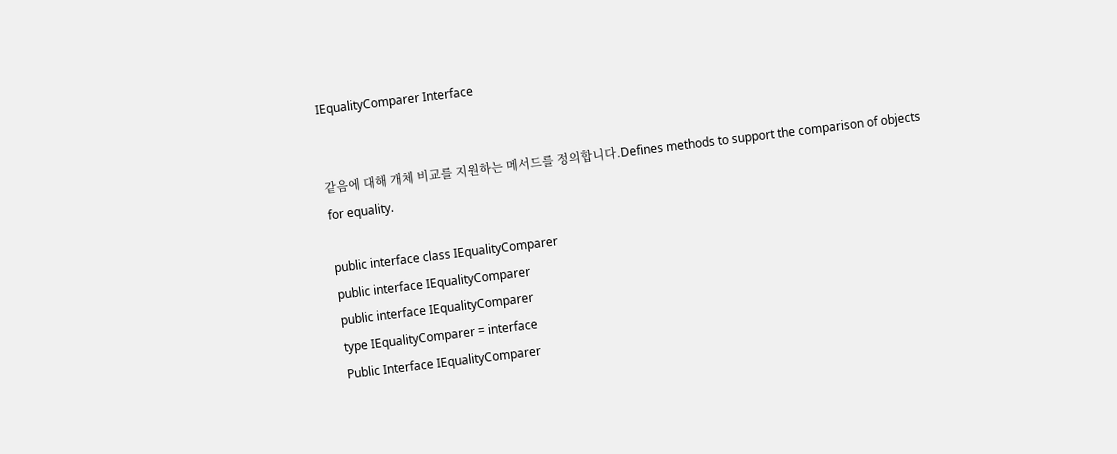IEqualityComparer Interface


같음에 대해 개체 비교를 지원하는 메서드를 정의합니다.Defines methods to support the comparison of objects for equality.

public interface class IEqualityComparer
public interface IEqualityComparer
public interface IEqualityComparer
type IEqualityComparer = interface
Public Interface IEqualityComparer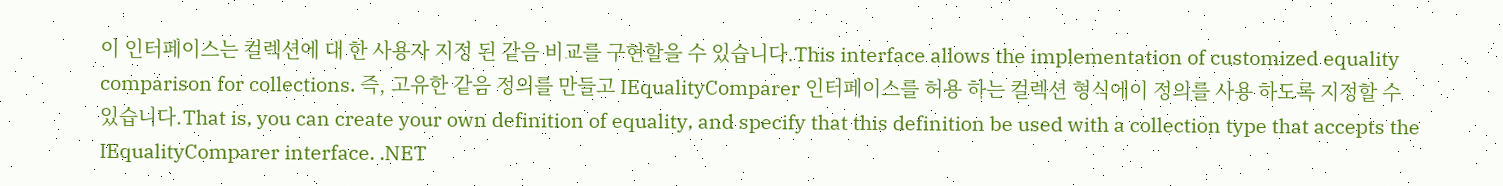이 인터페이스는 컬렉션에 대 한 사용자 지정 된 같음 비교를 구현할을 수 있습니다.This interface allows the implementation of customized equality comparison for collections. 즉, 고유한 같음 정의를 만들고 IEqualityComparer 인터페이스를 허용 하는 컬렉션 형식에이 정의를 사용 하도록 지정할 수 있습니다.That is, you can create your own definition of equality, and specify that this definition be used with a collection type that accepts the IEqualityComparer interface. .NET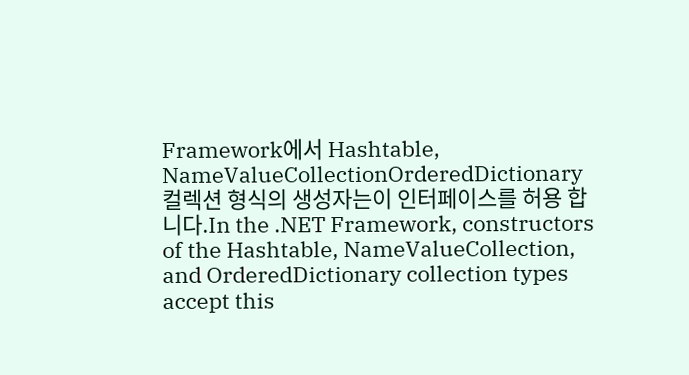Framework에서 Hashtable, NameValueCollectionOrderedDictionary 컬렉션 형식의 생성자는이 인터페이스를 허용 합니다.In the .NET Framework, constructors of the Hashtable, NameValueCollection, and OrderedDictionary collection types accept this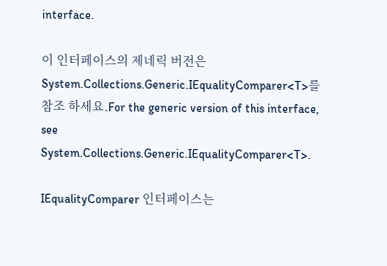interface.

이 인터페이스의 제네릭 버전은 System.Collections.Generic.IEqualityComparer<T>를 참조 하세요.For the generic version of this interface, see System.Collections.Generic.IEqualityComparer<T>.

IEqualityComparer 인터페이스는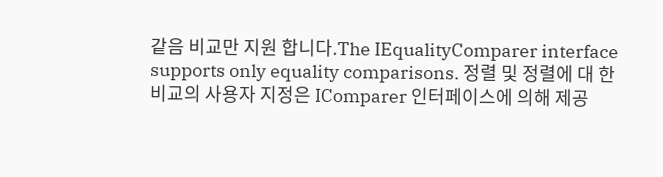같음 비교만 지원 합니다.The IEqualityComparer interface supports only equality comparisons. 정렬 및 정렬에 대 한 비교의 사용자 지정은 IComparer 인터페이스에 의해 제공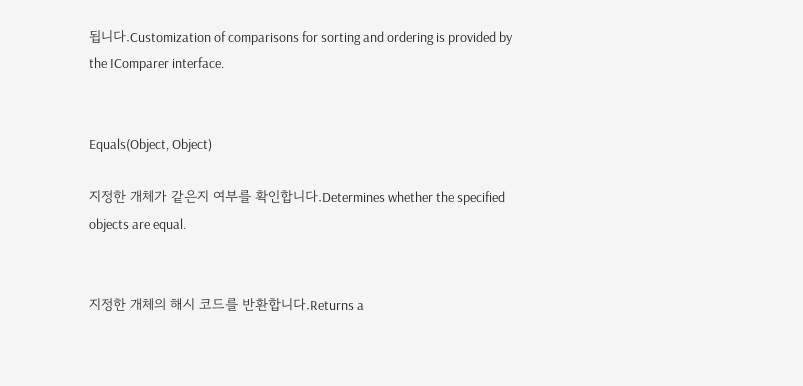됩니다.Customization of comparisons for sorting and ordering is provided by the IComparer interface.


Equals(Object, Object)

지정한 개체가 같은지 여부를 확인합니다.Determines whether the specified objects are equal.


지정한 개체의 해시 코드를 반환합니다.Returns a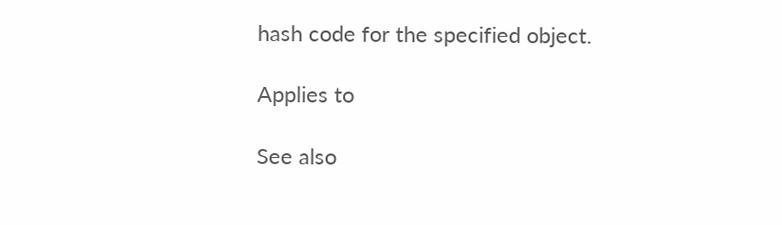hash code for the specified object.

Applies to

See also